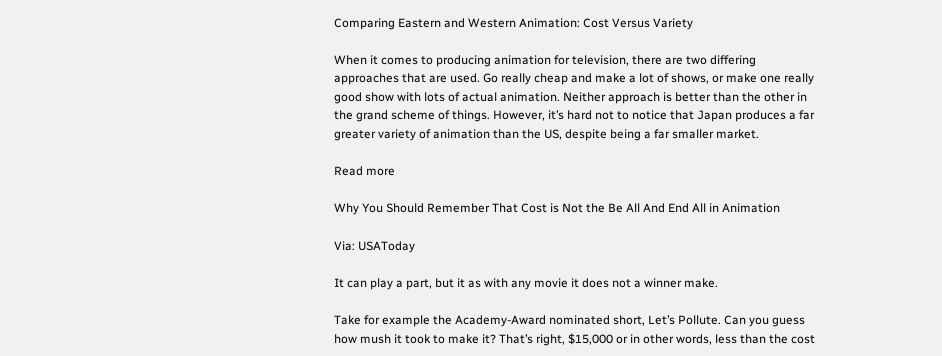Comparing Eastern and Western Animation: Cost Versus Variety

When it comes to producing animation for television, there are two differing approaches that are used. Go really cheap and make a lot of shows, or make one really good show with lots of actual animation. Neither approach is better than the other in the grand scheme of things. However, it’s hard not to notice that Japan produces a far greater variety of animation than the US, despite being a far smaller market.

Read more

Why You Should Remember That Cost is Not the Be All And End All in Animation

Via: USAToday

It can play a part, but it as with any movie it does not a winner make.

Take for example the Academy-Award nominated short, Let’s Pollute. Can you guess how mush it took to make it? That’s right, $15,000 or in other words, less than the cost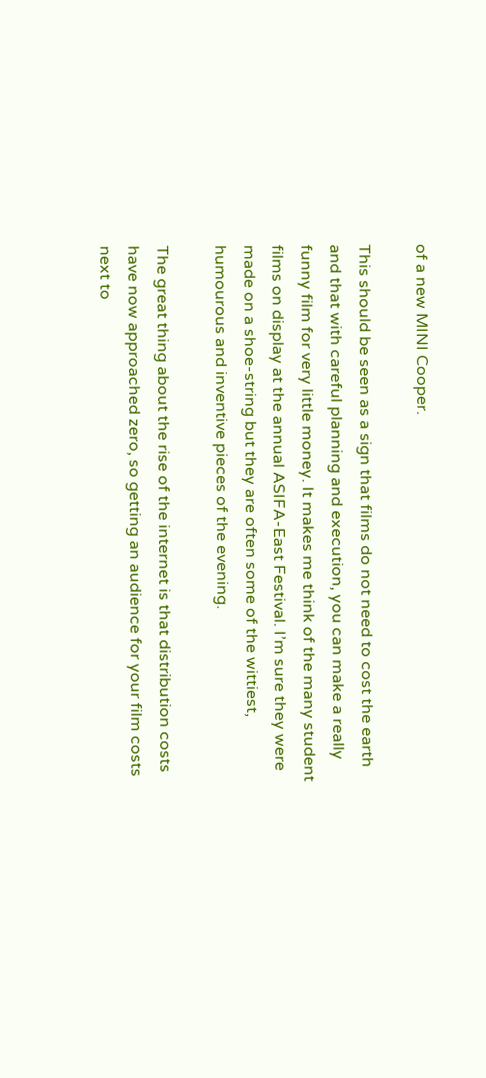of a new MINI Cooper.

This should be seen as a sign that films do not need to cost the earth and that with careful planning and execution, you can make a really funny film for very little money. It makes me think of the many student films on display at the annual ASIFA-East Festival. I’m sure they were made on a shoe-string but they are often some of the wittiest, humourous and inventive pieces of the evening.

The great thing about the rise of the internet is that distribution costs have now approached zero, so getting an audience for your film costs next to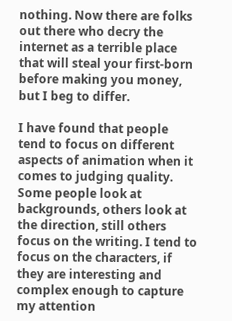nothing. Now there are folks out there who decry the internet as a terrible place that will steal your first-born before making you money, but I beg to differ.

I have found that people tend to focus on different aspects of animation when it comes to judging quality. Some people look at backgrounds, others look at the direction, still others focus on the writing. I tend to focus on the characters, if they are interesting and complex enough to capture my attention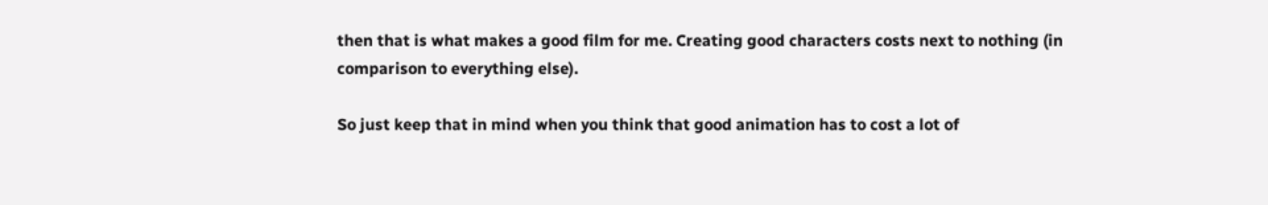then that is what makes a good film for me. Creating good characters costs next to nothing (in comparison to everything else).

So just keep that in mind when you think that good animation has to cost a lot of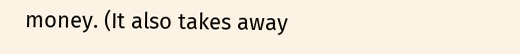money. (It also takes away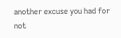another excuse you had for not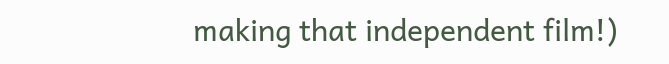making that independent film!)